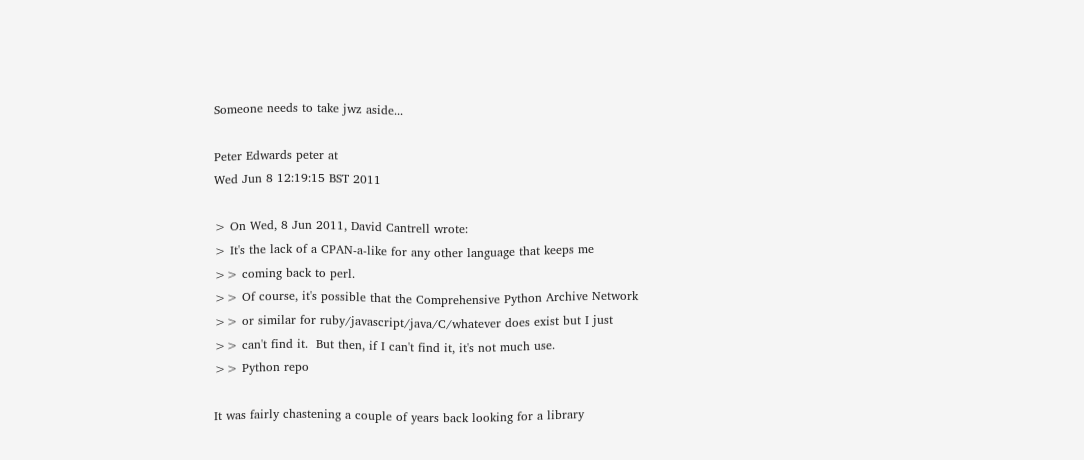Someone needs to take jwz aside...

Peter Edwards peter at
Wed Jun 8 12:19:15 BST 2011

> On Wed, 8 Jun 2011, David Cantrell wrote:
> It's the lack of a CPAN-a-like for any other language that keeps me
>> coming back to perl.
>> Of course, it's possible that the Comprehensive Python Archive Network
>> or similar for ruby/javascript/java/C/whatever does exist but I just
>> can't find it.  But then, if I can't find it, it's not much use.
>> Python repo

It was fairly chastening a couple of years back looking for a library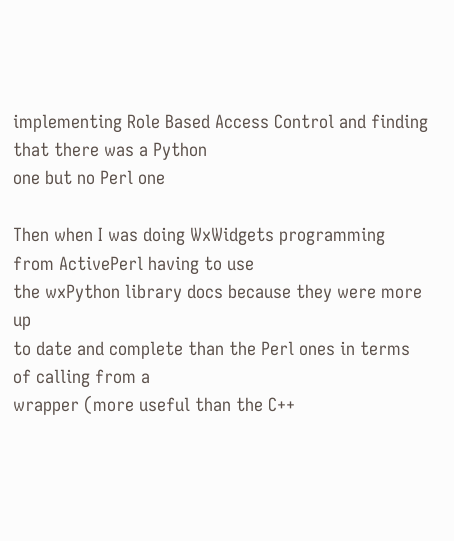implementing Role Based Access Control and finding that there was a Python
one but no Perl one

Then when I was doing WxWidgets programming from ActivePerl having to use
the wxPython library docs because they were more up
to date and complete than the Perl ones in terms of calling from a
wrapper (more useful than the C++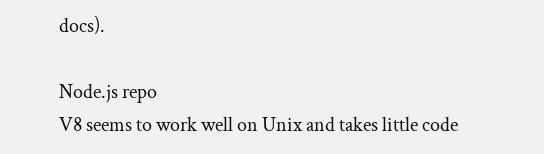docs).

Node.js repo
V8 seems to work well on Unix and takes little code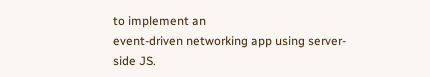to implement an
event-driven networking app using server-side JS.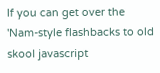If you can get over the 'Nam-style flashbacks to old skool javascript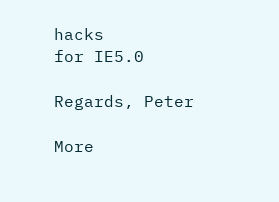hacks
for IE5.0

Regards, Peter

More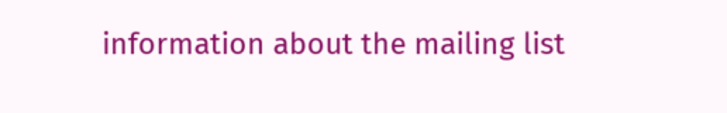information about the mailing list